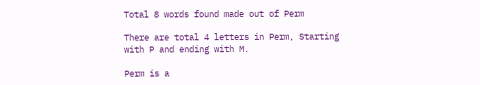Total 8 words found made out of Perm

There are total 4 letters in Perm, Starting with P and ending with M.

Perm is a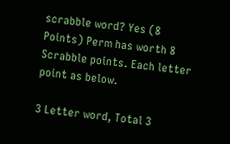scrabble word? Yes (8 Points) Perm has worth 8 Scrabble points. Each letter point as below.

3 Letter word, Total 3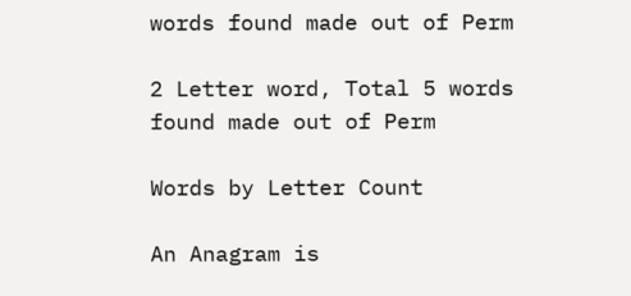words found made out of Perm

2 Letter word, Total 5 words found made out of Perm

Words by Letter Count

An Anagram is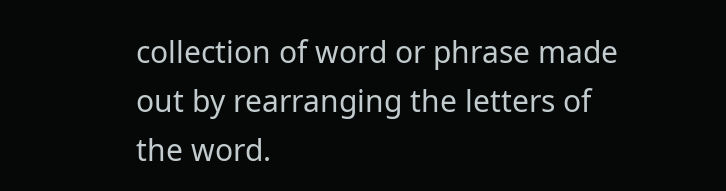collection of word or phrase made out by rearranging the letters of the word.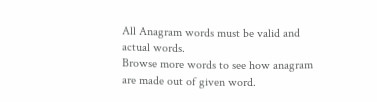All Anagram words must be valid and actual words.
Browse more words to see how anagram are made out of given word.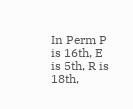In Perm P is 16th, E is 5th, R is 18th,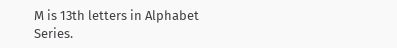M is 13th letters in Alphabet Series.